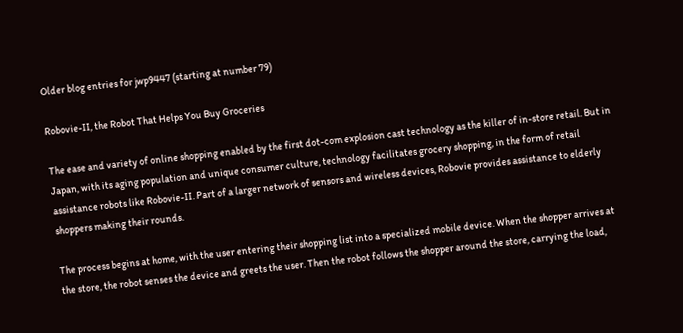Older blog entries for jwp9447 (starting at number 79)

Robovie-II, the Robot That Helps You Buy Groceries

The ease and variety of online shopping enabled by the first dot-com explosion cast technology as the killer of in-store retail. But in Japan, with its aging population and unique consumer culture, technology facilitates grocery shopping, in the form of retail assistance robots like Robovie-II. Part of a larger network of sensors and wireless devices, Robovie provides assistance to elderly shoppers making their rounds.

The process begins at home, with the user entering their shopping list into a specialized mobile device. When the shopper arrives at the store, the robot senses the device and greets the user. Then the robot follows the shopper around the store, carrying the load,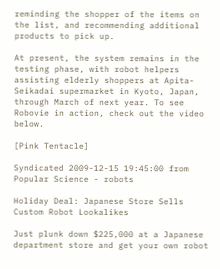reminding the shopper of the items on the list, and recommending additional products to pick up.

At present, the system remains in the testing phase, with robot helpers assisting elderly shoppers at Apita-Seikadai supermarket in Kyoto, Japan, through March of next year. To see Robovie in action, check out the video below.

[Pink Tentacle]

Syndicated 2009-12-15 19:45:00 from Popular Science - robots

Holiday Deal: Japanese Store Sells Custom Robot Lookalikes

Just plunk down $225,000 at a Japanese department store and get your own robot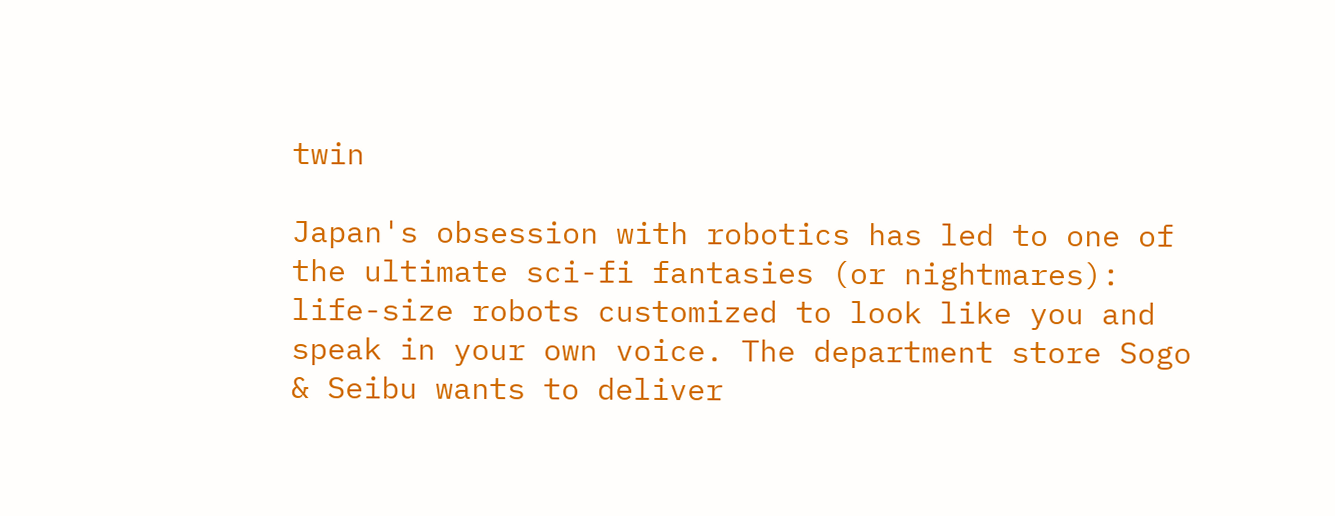twin

Japan's obsession with robotics has led to one of the ultimate sci-fi fantasies (or nightmares): life-size robots customized to look like you and speak in your own voice. The department store Sogo & Seibu wants to deliver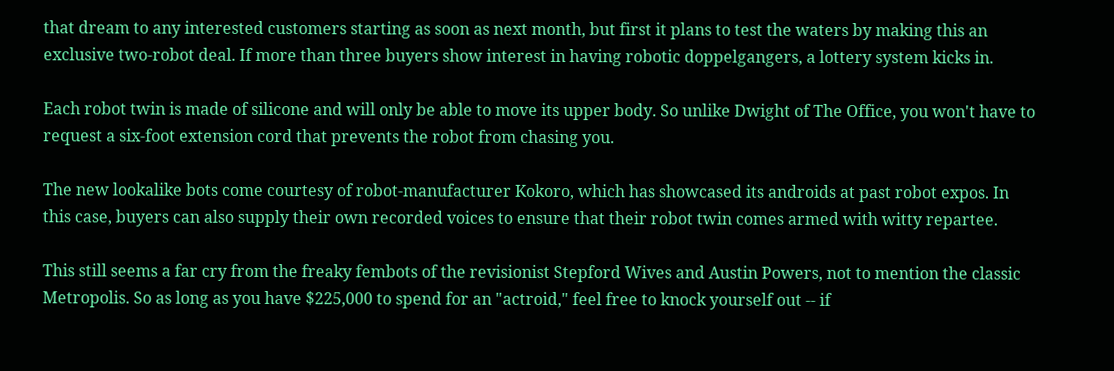that dream to any interested customers starting as soon as next month, but first it plans to test the waters by making this an exclusive two-robot deal. If more than three buyers show interest in having robotic doppelgangers, a lottery system kicks in.

Each robot twin is made of silicone and will only be able to move its upper body. So unlike Dwight of The Office, you won't have to request a six-foot extension cord that prevents the robot from chasing you.

The new lookalike bots come courtesy of robot-manufacturer Kokoro, which has showcased its androids at past robot expos. In this case, buyers can also supply their own recorded voices to ensure that their robot twin comes armed with witty repartee.

This still seems a far cry from the freaky fembots of the revisionist Stepford Wives and Austin Powers, not to mention the classic Metropolis. So as long as you have $225,000 to spend for an "actroid," feel free to knock yourself out -- if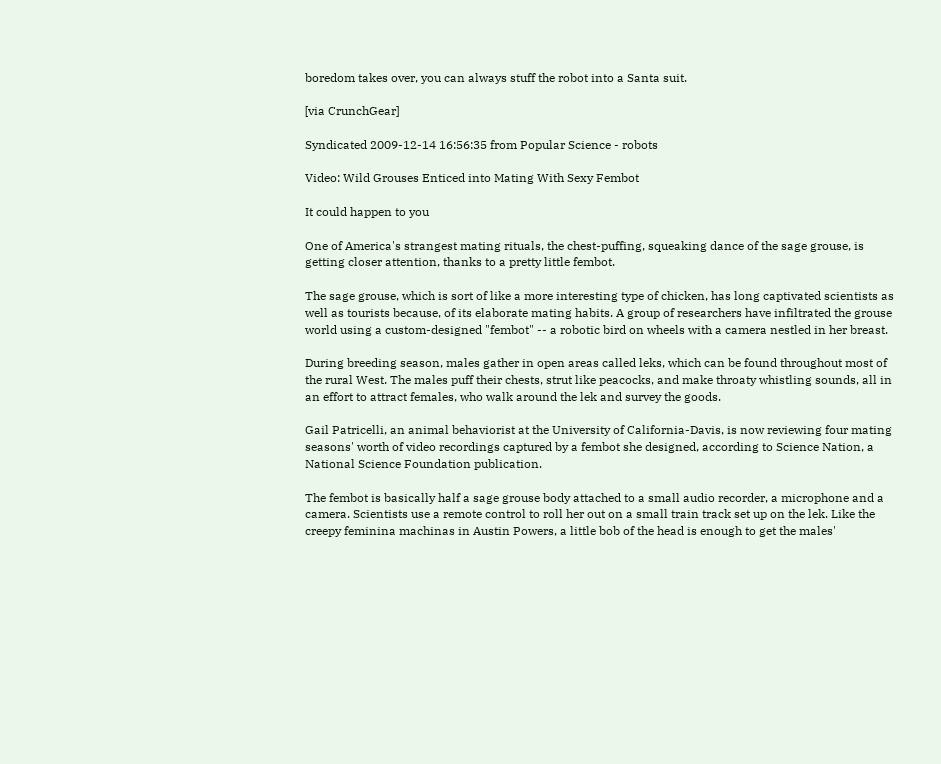boredom takes over, you can always stuff the robot into a Santa suit.

[via CrunchGear]

Syndicated 2009-12-14 16:56:35 from Popular Science - robots

Video: Wild Grouses Enticed into Mating With Sexy Fembot

It could happen to you

One of America's strangest mating rituals, the chest-puffing, squeaking dance of the sage grouse, is getting closer attention, thanks to a pretty little fembot.

The sage grouse, which is sort of like a more interesting type of chicken, has long captivated scientists as well as tourists because, of its elaborate mating habits. A group of researchers have infiltrated the grouse world using a custom-designed "fembot" -- a robotic bird on wheels with a camera nestled in her breast.

During breeding season, males gather in open areas called leks, which can be found throughout most of the rural West. The males puff their chests, strut like peacocks, and make throaty whistling sounds, all in an effort to attract females, who walk around the lek and survey the goods.

Gail Patricelli, an animal behaviorist at the University of California-Davis, is now reviewing four mating seasons' worth of video recordings captured by a fembot she designed, according to Science Nation, a National Science Foundation publication.

The fembot is basically half a sage grouse body attached to a small audio recorder, a microphone and a camera. Scientists use a remote control to roll her out on a small train track set up on the lek. Like the creepy feminina machinas in Austin Powers, a little bob of the head is enough to get the males'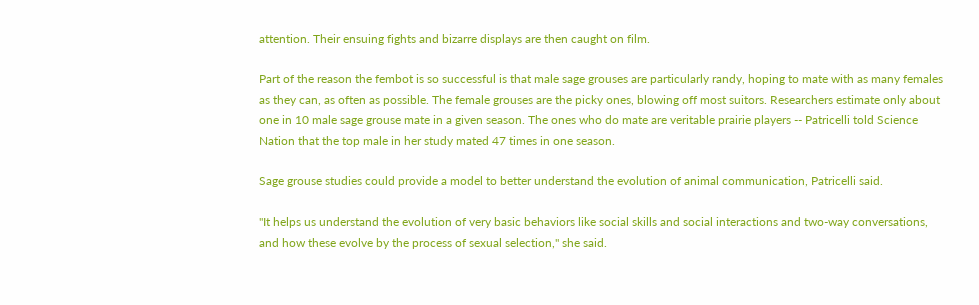attention. Their ensuing fights and bizarre displays are then caught on film.

Part of the reason the fembot is so successful is that male sage grouses are particularly randy, hoping to mate with as many females as they can, as often as possible. The female grouses are the picky ones, blowing off most suitors. Researchers estimate only about one in 10 male sage grouse mate in a given season. The ones who do mate are veritable prairie players -- Patricelli told Science Nation that the top male in her study mated 47 times in one season.

Sage grouse studies could provide a model to better understand the evolution of animal communication, Patricelli said.

"It helps us understand the evolution of very basic behaviors like social skills and social interactions and two-way conversations, and how these evolve by the process of sexual selection," she said.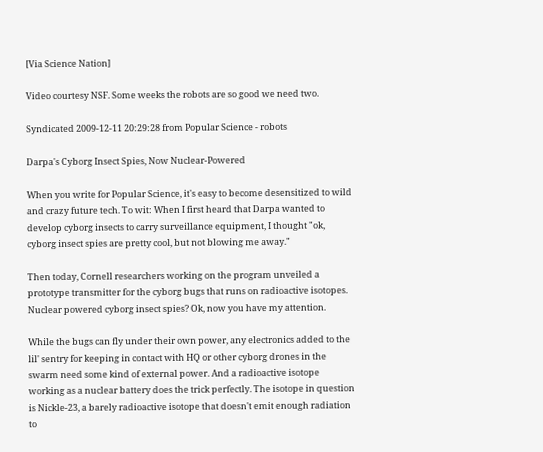[Via Science Nation]

Video courtesy NSF. Some weeks the robots are so good we need two.

Syndicated 2009-12-11 20:29:28 from Popular Science - robots

Darpa's Cyborg Insect Spies, Now Nuclear-Powered

When you write for Popular Science, it's easy to become desensitized to wild and crazy future tech. To wit: When I first heard that Darpa wanted to develop cyborg insects to carry surveillance equipment, I thought "ok, cyborg insect spies are pretty cool, but not blowing me away."

Then today, Cornell researchers working on the program unveiled a prototype transmitter for the cyborg bugs that runs on radioactive isotopes. Nuclear powered cyborg insect spies? Ok, now you have my attention.

While the bugs can fly under their own power, any electronics added to the lil' sentry for keeping in contact with HQ or other cyborg drones in the swarm need some kind of external power. And a radioactive isotope working as a nuclear battery does the trick perfectly. The isotope in question is Nickle-23, a barely radioactive isotope that doesn't emit enough radiation to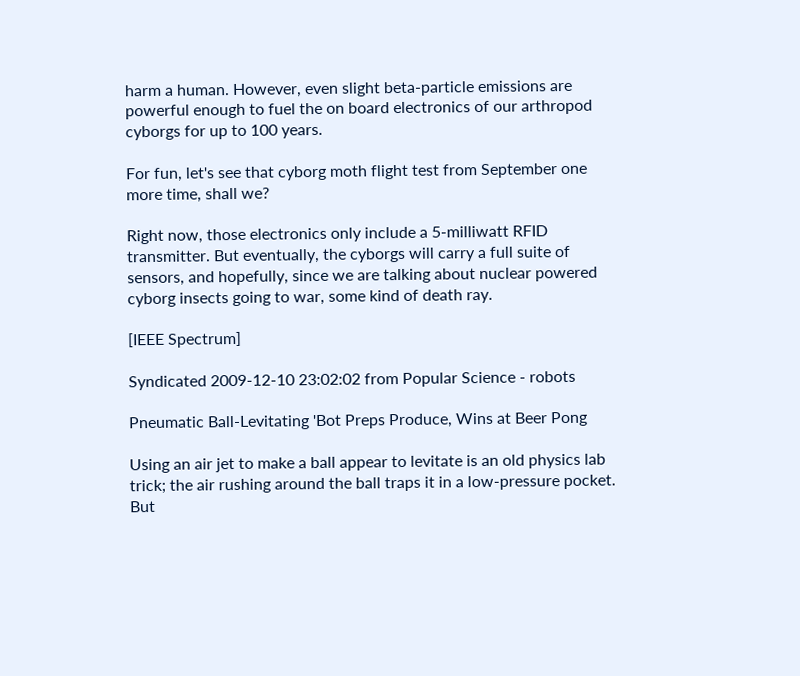harm a human. However, even slight beta-particle emissions are powerful enough to fuel the on board electronics of our arthropod cyborgs for up to 100 years.

For fun, let's see that cyborg moth flight test from September one more time, shall we?

Right now, those electronics only include a 5-milliwatt RFID transmitter. But eventually, the cyborgs will carry a full suite of sensors, and hopefully, since we are talking about nuclear powered cyborg insects going to war, some kind of death ray.

[IEEE Spectrum]

Syndicated 2009-12-10 23:02:02 from Popular Science - robots

Pneumatic Ball-Levitating 'Bot Preps Produce, Wins at Beer Pong

Using an air jet to make a ball appear to levitate is an old physics lab trick; the air rushing around the ball traps it in a low-pressure pocket. But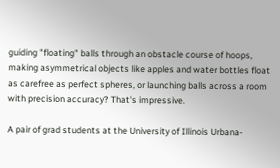guiding "floating" balls through an obstacle course of hoops, making asymmetrical objects like apples and water bottles float as carefree as perfect spheres, or launching balls across a room with precision accuracy? That's impressive.

A pair of grad students at the University of Illinois Urbana-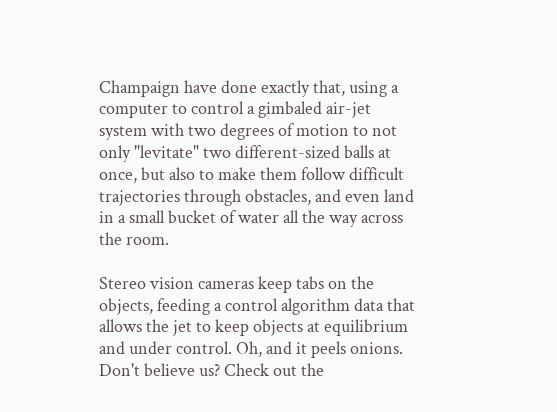Champaign have done exactly that, using a computer to control a gimbaled air-jet system with two degrees of motion to not only "levitate" two different-sized balls at once, but also to make them follow difficult trajectories through obstacles, and even land in a small bucket of water all the way across the room.

Stereo vision cameras keep tabs on the objects, feeding a control algorithm data that allows the jet to keep objects at equilibrium and under control. Oh, and it peels onions. Don't believe us? Check out the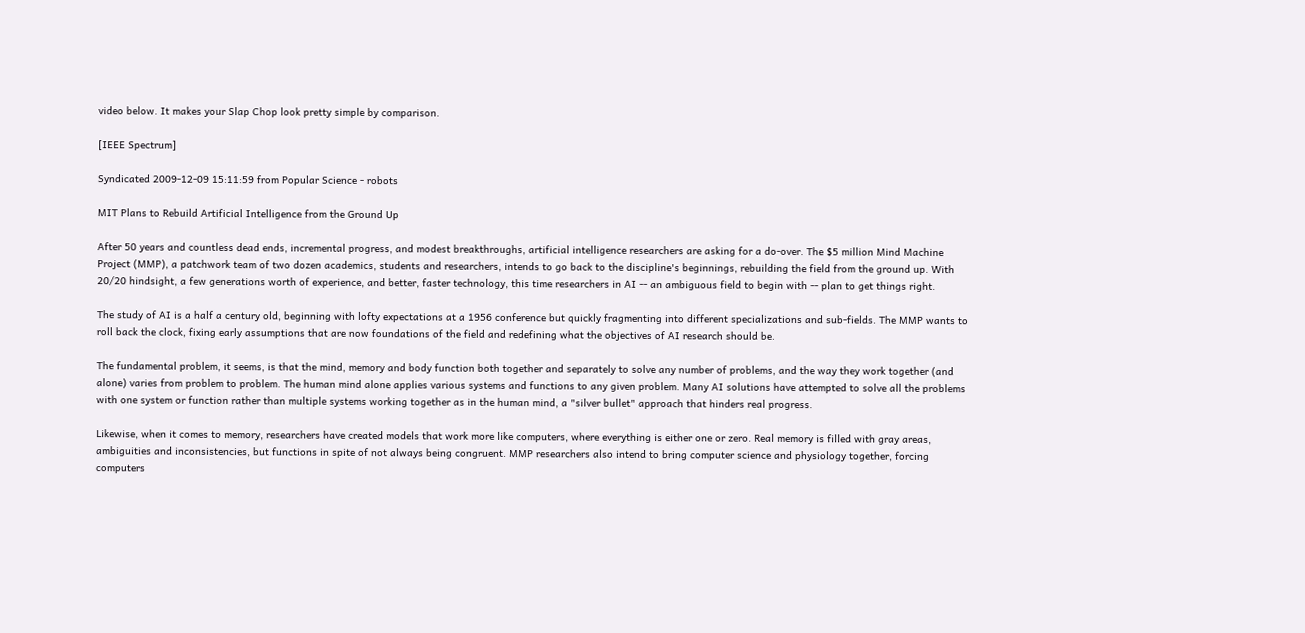video below. It makes your Slap Chop look pretty simple by comparison.

[IEEE Spectrum]

Syndicated 2009-12-09 15:11:59 from Popular Science - robots

MIT Plans to Rebuild Artificial Intelligence from the Ground Up

After 50 years and countless dead ends, incremental progress, and modest breakthroughs, artificial intelligence researchers are asking for a do-over. The $5 million Mind Machine Project (MMP), a patchwork team of two dozen academics, students and researchers, intends to go back to the discipline's beginnings, rebuilding the field from the ground up. With 20/20 hindsight, a few generations worth of experience, and better, faster technology, this time researchers in AI -- an ambiguous field to begin with -- plan to get things right.

The study of AI is a half a century old, beginning with lofty expectations at a 1956 conference but quickly fragmenting into different specializations and sub-fields. The MMP wants to roll back the clock, fixing early assumptions that are now foundations of the field and redefining what the objectives of AI research should be.

The fundamental problem, it seems, is that the mind, memory and body function both together and separately to solve any number of problems, and the way they work together (and alone) varies from problem to problem. The human mind alone applies various systems and functions to any given problem. Many AI solutions have attempted to solve all the problems with one system or function rather than multiple systems working together as in the human mind, a "silver bullet" approach that hinders real progress.

Likewise, when it comes to memory, researchers have created models that work more like computers, where everything is either one or zero. Real memory is filled with gray areas, ambiguities and inconsistencies, but functions in spite of not always being congruent. MMP researchers also intend to bring computer science and physiology together, forcing computers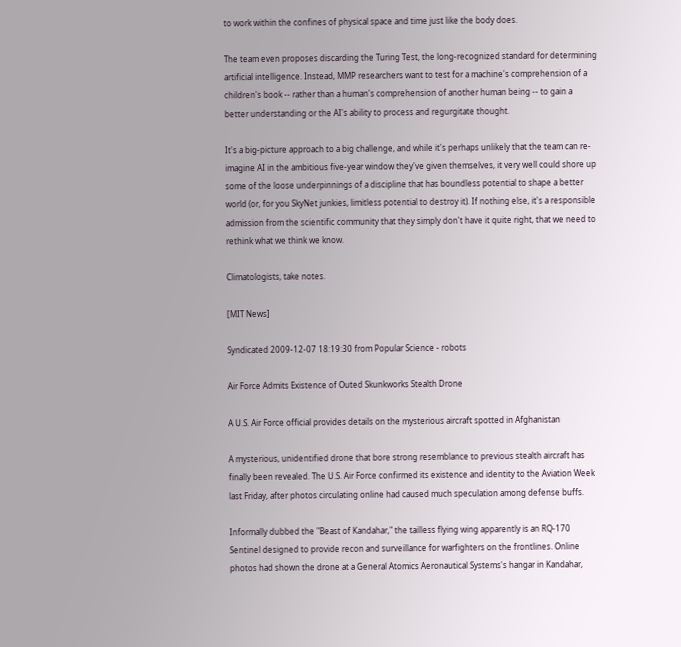to work within the confines of physical space and time just like the body does.

The team even proposes discarding the Turing Test, the long-recognized standard for determining artificial intelligence. Instead, MMP researchers want to test for a machine's comprehension of a children's book -- rather than a human's comprehension of another human being -- to gain a better understanding or the AI's ability to process and regurgitate thought.

It's a big-picture approach to a big challenge, and while it's perhaps unlikely that the team can re-imagine AI in the ambitious five-year window they've given themselves, it very well could shore up some of the loose underpinnings of a discipline that has boundless potential to shape a better world (or, for you SkyNet junkies, limitless potential to destroy it). If nothing else, it's a responsible admission from the scientific community that they simply don't have it quite right, that we need to rethink what we think we know.

Climatologists, take notes.

[MIT News]

Syndicated 2009-12-07 18:19:30 from Popular Science - robots

Air Force Admits Existence of Outed Skunkworks Stealth Drone

A U.S. Air Force official provides details on the mysterious aircraft spotted in Afghanistan

A mysterious, unidentified drone that bore strong resemblance to previous stealth aircraft has finally been revealed. The U.S. Air Force confirmed its existence and identity to the Aviation Week last Friday, after photos circulating online had caused much speculation among defense buffs.

Informally dubbed the "Beast of Kandahar," the tailless flying wing apparently is an RQ-170 Sentinel designed to provide recon and surveillance for warfighters on the frontlines. Online photos had shown the drone at a General Atomics Aeronautical Systems's hangar in Kandahar,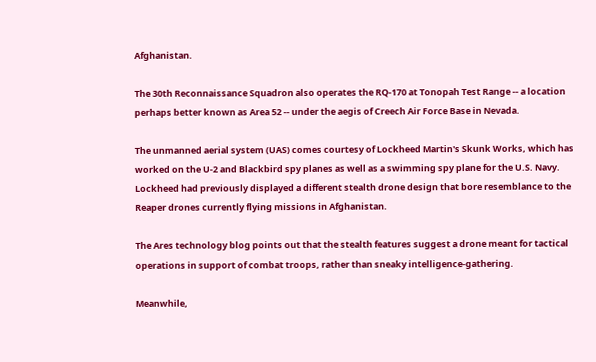Afghanistan.

The 30th Reconnaissance Squadron also operates the RQ-170 at Tonopah Test Range -- a location perhaps better known as Area 52 -- under the aegis of Creech Air Force Base in Nevada.

The unmanned aerial system (UAS) comes courtesy of Lockheed Martin's Skunk Works, which has worked on the U-2 and Blackbird spy planes as well as a swimming spy plane for the U.S. Navy. Lockheed had previously displayed a different stealth drone design that bore resemblance to the Reaper drones currently flying missions in Afghanistan.

The Ares technology blog points out that the stealth features suggest a drone meant for tactical operations in support of combat troops, rather than sneaky intelligence-gathering.

Meanwhile,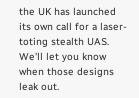the UK has launched its own call for a laser-toting stealth UAS. We'll let you know when those designs leak out.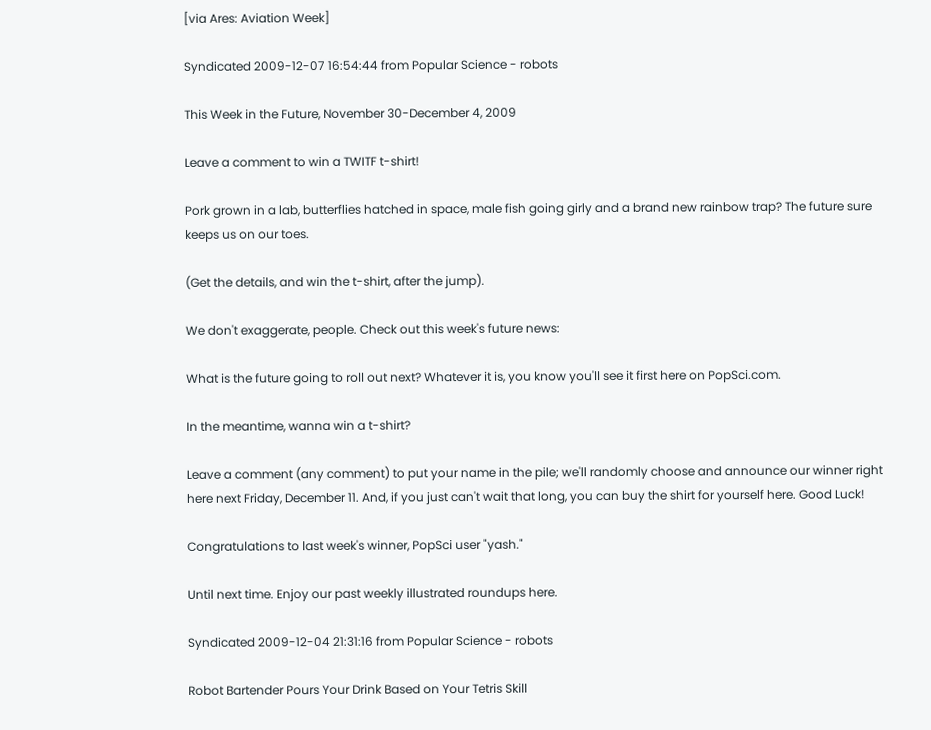[via Ares: Aviation Week]

Syndicated 2009-12-07 16:54:44 from Popular Science - robots

This Week in the Future, November 30-December 4, 2009

Leave a comment to win a TWITF t-shirt!

Pork grown in a lab, butterflies hatched in space, male fish going girly and a brand new rainbow trap? The future sure keeps us on our toes.

(Get the details, and win the t-shirt, after the jump).

We don't exaggerate, people. Check out this week's future news:

What is the future going to roll out next? Whatever it is, you know you'll see it first here on PopSci.com.

In the meantime, wanna win a t-shirt?

Leave a comment (any comment) to put your name in the pile; we'll randomly choose and announce our winner right here next Friday, December 11. And, if you just can't wait that long, you can buy the shirt for yourself here. Good Luck!

Congratulations to last week's winner, PopSci user "yash."

Until next time. Enjoy our past weekly illustrated roundups here.

Syndicated 2009-12-04 21:31:16 from Popular Science - robots

Robot Bartender Pours Your Drink Based on Your Tetris Skill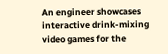An engineer showcases interactive drink-mixing video games for the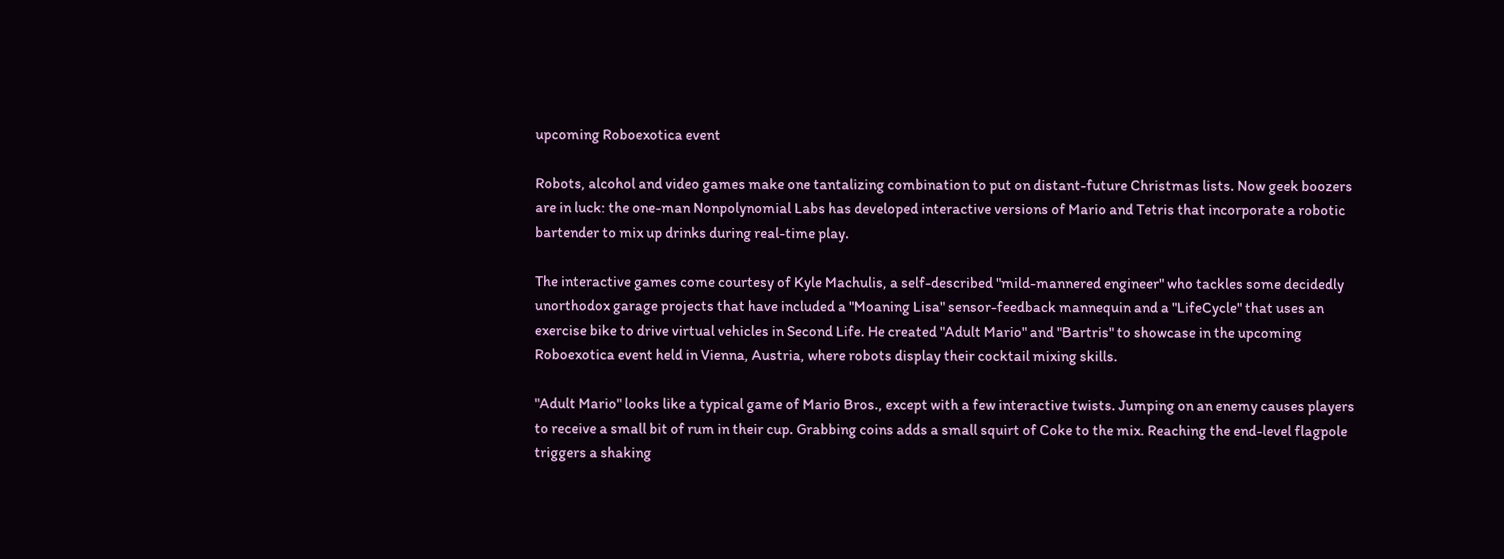upcoming Roboexotica event

Robots, alcohol and video games make one tantalizing combination to put on distant-future Christmas lists. Now geek boozers are in luck: the one-man Nonpolynomial Labs has developed interactive versions of Mario and Tetris that incorporate a robotic bartender to mix up drinks during real-time play.

The interactive games come courtesy of Kyle Machulis, a self-described "mild-mannered engineer" who tackles some decidedly unorthodox garage projects that have included a "Moaning Lisa" sensor-feedback mannequin and a "LifeCycle" that uses an exercise bike to drive virtual vehicles in Second Life. He created "Adult Mario" and "Bartris" to showcase in the upcoming Roboexotica event held in Vienna, Austria, where robots display their cocktail mixing skills.

"Adult Mario" looks like a typical game of Mario Bros., except with a few interactive twists. Jumping on an enemy causes players to receive a small bit of rum in their cup. Grabbing coins adds a small squirt of Coke to the mix. Reaching the end-level flagpole triggers a shaking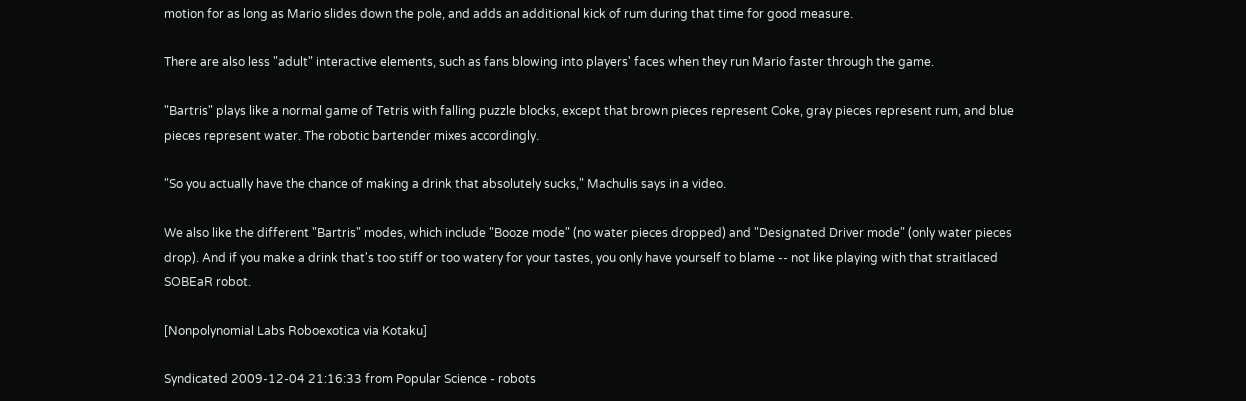motion for as long as Mario slides down the pole, and adds an additional kick of rum during that time for good measure.

There are also less "adult" interactive elements, such as fans blowing into players' faces when they run Mario faster through the game.

"Bartris" plays like a normal game of Tetris with falling puzzle blocks, except that brown pieces represent Coke, gray pieces represent rum, and blue pieces represent water. The robotic bartender mixes accordingly.

"So you actually have the chance of making a drink that absolutely sucks," Machulis says in a video.

We also like the different "Bartris" modes, which include "Booze mode" (no water pieces dropped) and "Designated Driver mode" (only water pieces drop). And if you make a drink that's too stiff or too watery for your tastes, you only have yourself to blame -- not like playing with that straitlaced SOBEaR robot.

[Nonpolynomial Labs Roboexotica via Kotaku]

Syndicated 2009-12-04 21:16:33 from Popular Science - robots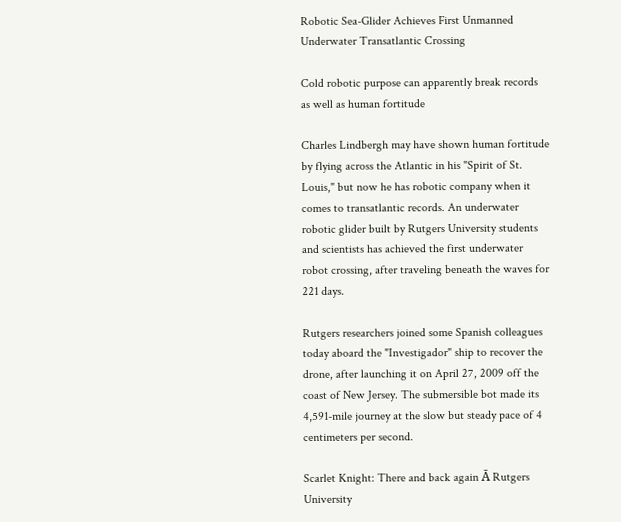Robotic Sea-Glider Achieves First Unmanned Underwater Transatlantic Crossing

Cold robotic purpose can apparently break records as well as human fortitude

Charles Lindbergh may have shown human fortitude by flying across the Atlantic in his "Spirit of St. Louis," but now he has robotic company when it comes to transatlantic records. An underwater robotic glider built by Rutgers University students and scientists has achieved the first underwater robot crossing, after traveling beneath the waves for 221 days.

Rutgers researchers joined some Spanish colleagues today aboard the "Investigador" ship to recover the drone, after launching it on April 27, 2009 off the coast of New Jersey. The submersible bot made its 4,591-mile journey at the slow but steady pace of 4 centimeters per second.

Scarlet Knight: There and back again Ā Rutgers University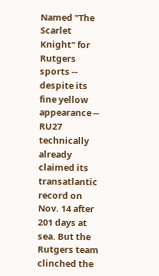Named "The Scarlet Knight" for Rutgers sports -- despite its fine yellow appearance -- RU27 technically already claimed its transatlantic record on Nov. 14 after 201 days at sea. But the Rutgers team clinched the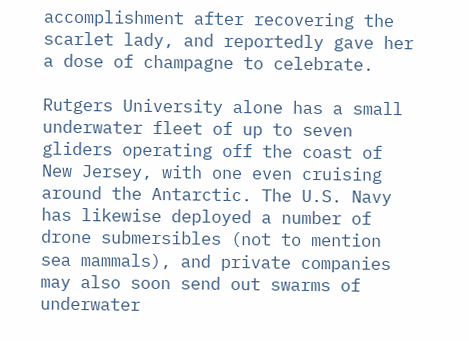accomplishment after recovering the scarlet lady, and reportedly gave her a dose of champagne to celebrate.

Rutgers University alone has a small underwater fleet of up to seven gliders operating off the coast of New Jersey, with one even cruising around the Antarctic. The U.S. Navy has likewise deployed a number of drone submersibles (not to mention sea mammals), and private companies may also soon send out swarms of underwater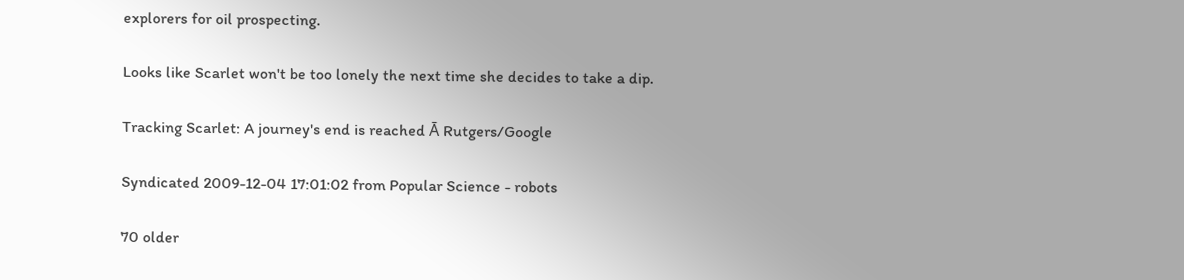explorers for oil prospecting.

Looks like Scarlet won't be too lonely the next time she decides to take a dip.

Tracking Scarlet: A journey's end is reached Ā Rutgers/Google

Syndicated 2009-12-04 17:01:02 from Popular Science - robots

70 older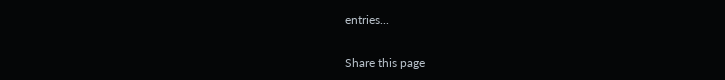entries...

Share this page